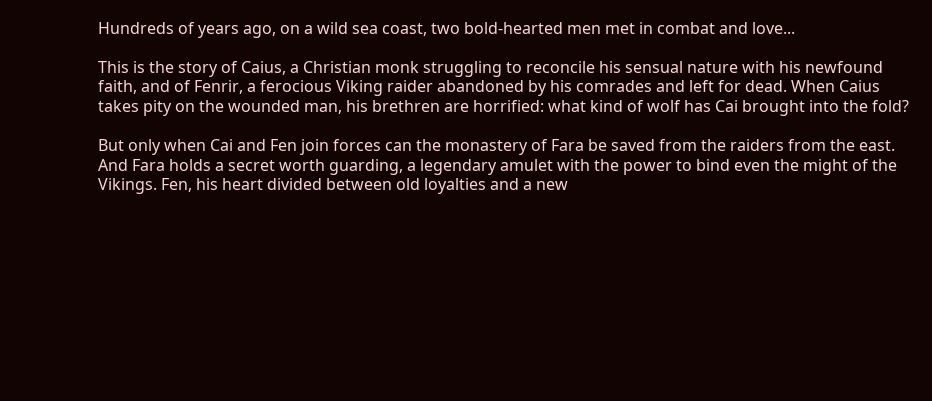Hundreds of years ago, on a wild sea coast, two bold-hearted men met in combat and love...

This is the story of Caius, a Christian monk struggling to reconcile his sensual nature with his newfound faith, and of Fenrir, a ferocious Viking raider abandoned by his comrades and left for dead. When Caius takes pity on the wounded man, his brethren are horrified: what kind of wolf has Cai brought into the fold?

But only when Cai and Fen join forces can the monastery of Fara be saved from the raiders from the east. And Fara holds a secret worth guarding, a legendary amulet with the power to bind even the might of the Vikings. Fen, his heart divided between old loyalties and a new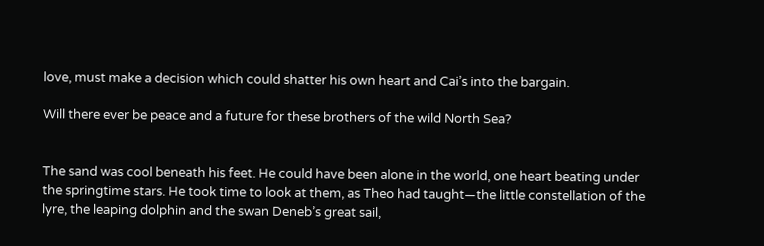love, must make a decision which could shatter his own heart and Cai’s into the bargain.

Will there ever be peace and a future for these brothers of the wild North Sea?


The sand was cool beneath his feet. He could have been alone in the world, one heart beating under the springtime stars. He took time to look at them, as Theo had taught—the little constellation of the lyre, the leaping dolphin and the swan Deneb’s great sail,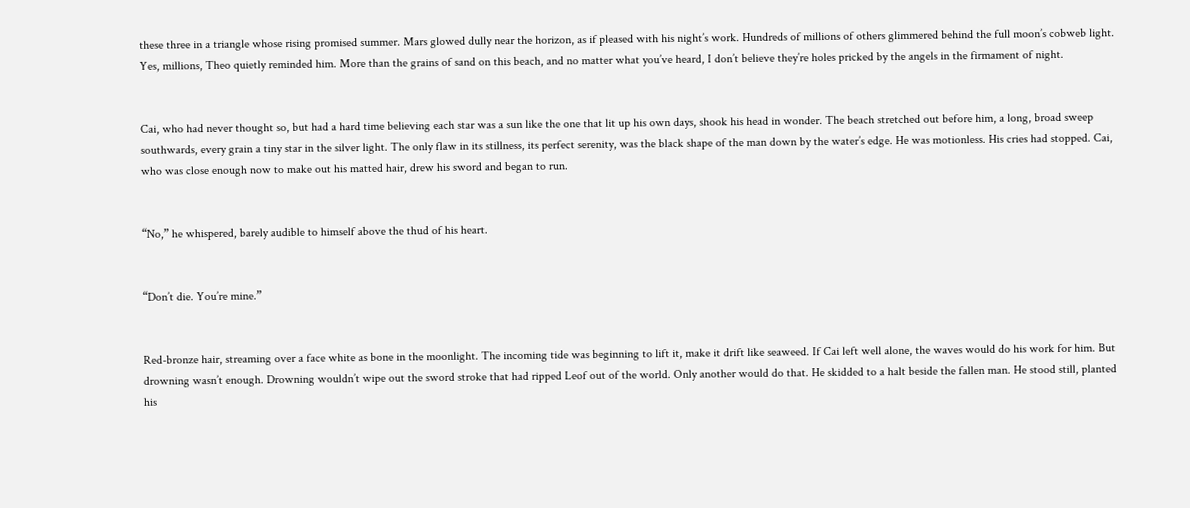these three in a triangle whose rising promised summer. Mars glowed dully near the horizon, as if pleased with his night’s work. Hundreds of millions of others glimmered behind the full moon’s cobweb light. Yes, millions, Theo quietly reminded him. More than the grains of sand on this beach, and no matter what you’ve heard, I don’t believe they’re holes pricked by the angels in the firmament of night.


Cai, who had never thought so, but had a hard time believing each star was a sun like the one that lit up his own days, shook his head in wonder. The beach stretched out before him, a long, broad sweep southwards, every grain a tiny star in the silver light. The only flaw in its stillness, its perfect serenity, was the black shape of the man down by the water’s edge. He was motionless. His cries had stopped. Cai, who was close enough now to make out his matted hair, drew his sword and began to run.


“No,” he whispered, barely audible to himself above the thud of his heart.


“Don’t die. You’re mine.”


Red-bronze hair, streaming over a face white as bone in the moonlight. The incoming tide was beginning to lift it, make it drift like seaweed. If Cai left well alone, the waves would do his work for him. But drowning wasn’t enough. Drowning wouldn’t wipe out the sword stroke that had ripped Leof out of the world. Only another would do that. He skidded to a halt beside the fallen man. He stood still, planted his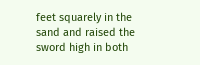feet squarely in the sand and raised the sword high in both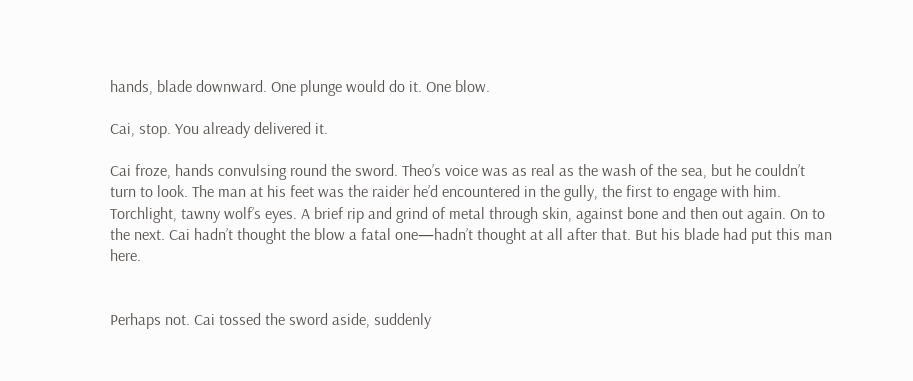hands, blade downward. One plunge would do it. One blow.

Cai, stop. You already delivered it.

Cai froze, hands convulsing round the sword. Theo’s voice was as real as the wash of the sea, but he couldn’t turn to look. The man at his feet was the raider he’d encountered in the gully, the first to engage with him. Torchlight, tawny wolf’s eyes. A brief rip and grind of metal through skin, against bone and then out again. On to the next. Cai hadn’t thought the blow a fatal one—hadn’t thought at all after that. But his blade had put this man here.


Perhaps not. Cai tossed the sword aside, suddenly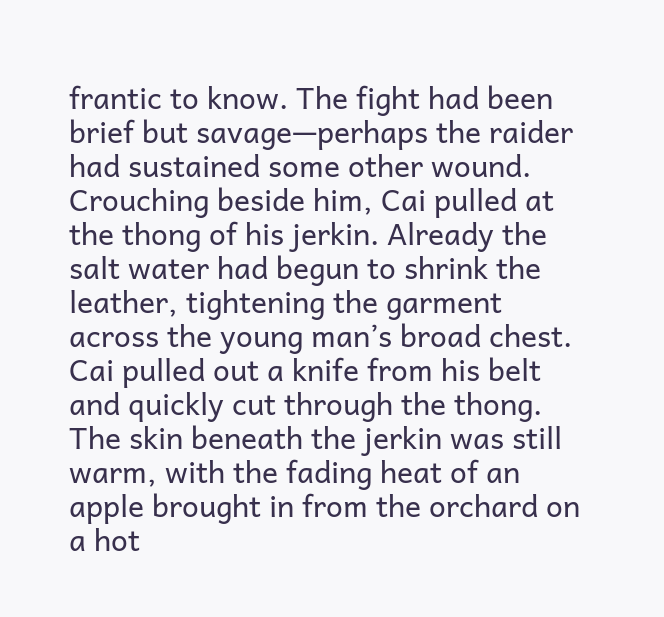frantic to know. The fight had been brief but savage—perhaps the raider had sustained some other wound. Crouching beside him, Cai pulled at the thong of his jerkin. Already the salt water had begun to shrink the leather, tightening the garment across the young man’s broad chest. Cai pulled out a knife from his belt and quickly cut through the thong. The skin beneath the jerkin was still warm, with the fading heat of an apple brought in from the orchard on a hot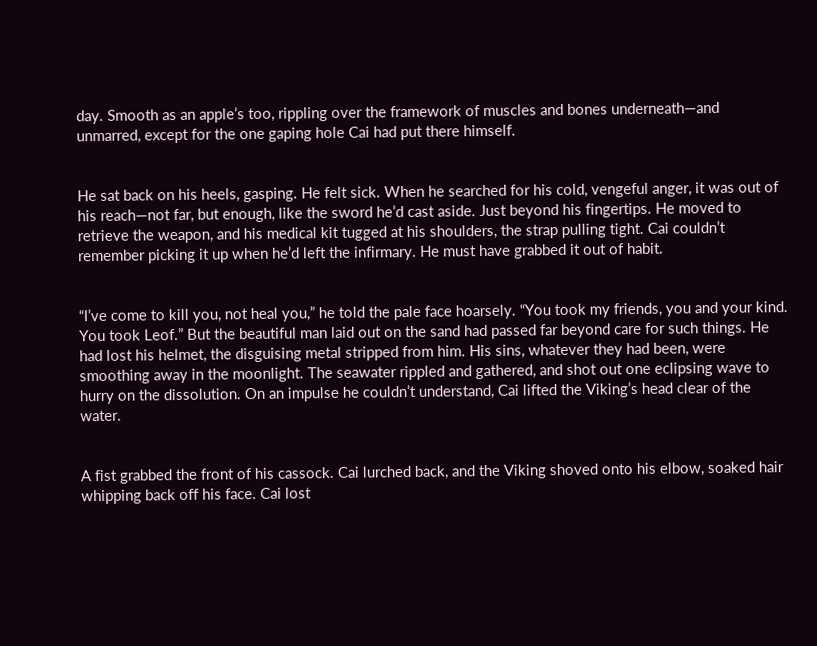day. Smooth as an apple’s too, rippling over the framework of muscles and bones underneath—and unmarred, except for the one gaping hole Cai had put there himself.


He sat back on his heels, gasping. He felt sick. When he searched for his cold, vengeful anger, it was out of his reach—not far, but enough, like the sword he’d cast aside. Just beyond his fingertips. He moved to retrieve the weapon, and his medical kit tugged at his shoulders, the strap pulling tight. Cai couldn’t remember picking it up when he’d left the infirmary. He must have grabbed it out of habit.


“I’ve come to kill you, not heal you,” he told the pale face hoarsely. “You took my friends, you and your kind. You took Leof.” But the beautiful man laid out on the sand had passed far beyond care for such things. He had lost his helmet, the disguising metal stripped from him. His sins, whatever they had been, were smoothing away in the moonlight. The seawater rippled and gathered, and shot out one eclipsing wave to hurry on the dissolution. On an impulse he couldn’t understand, Cai lifted the Viking’s head clear of the water.


A fist grabbed the front of his cassock. Cai lurched back, and the Viking shoved onto his elbow, soaked hair whipping back off his face. Cai lost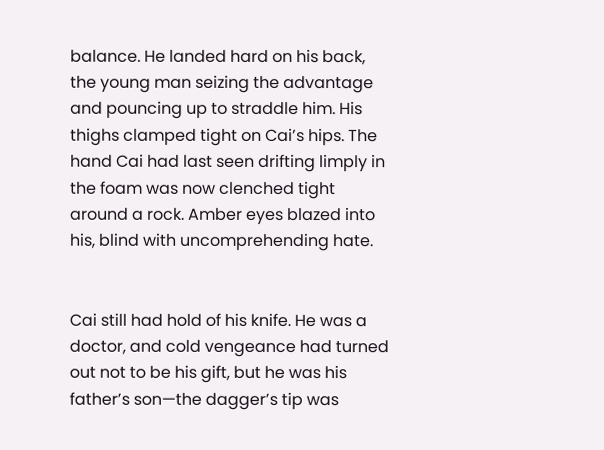balance. He landed hard on his back, the young man seizing the advantage and pouncing up to straddle him. His thighs clamped tight on Cai’s hips. The hand Cai had last seen drifting limply in the foam was now clenched tight around a rock. Amber eyes blazed into his, blind with uncomprehending hate.


Cai still had hold of his knife. He was a doctor, and cold vengeance had turned out not to be his gift, but he was his father’s son—the dagger’s tip was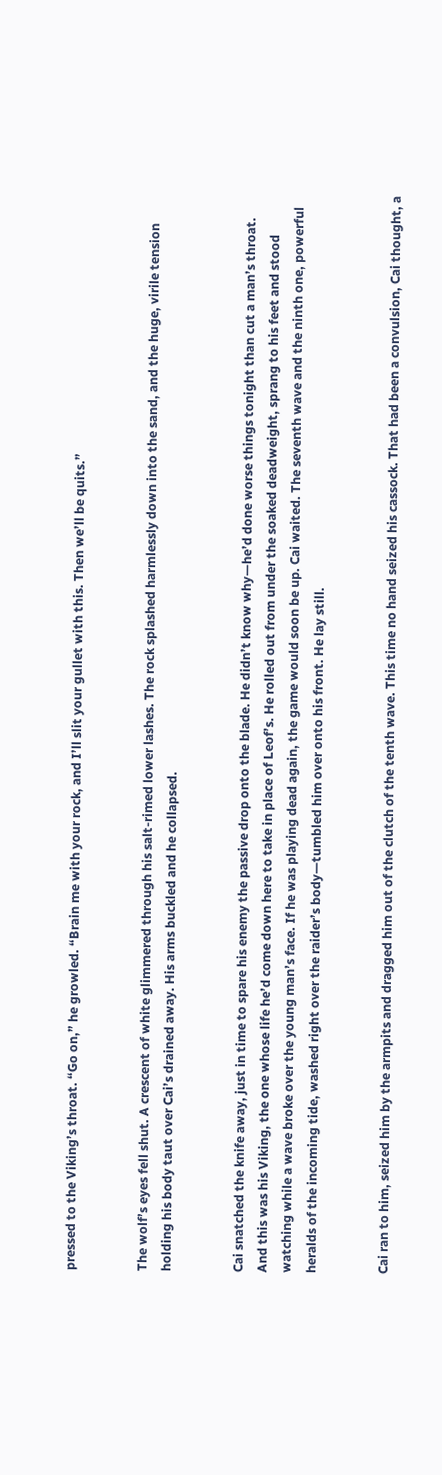pressed to the Viking’s throat. “Go on,” he growled. “Brain me with your rock, and I’ll slit your gullet with this. Then we’ll be quits.”


The wolf’s eyes fell shut. A crescent of white glimmered through his salt-rimed lower lashes. The rock splashed harmlessly down into the sand, and the huge, virile tension holding his body taut over Cai’s drained away. His arms buckled and he collapsed.


Cai snatched the knife away, just in time to spare his enemy the passive drop onto the blade. He didn’t know why—he’d done worse things tonight than cut a man’s throat. And this was his Viking, the one whose life he’d come down here to take in place of Leof’s. He rolled out from under the soaked deadweight, sprang to his feet and stood watching while a wave broke over the young man’s face. If he was playing dead again, the game would soon be up. Cai waited. The seventh wave and the ninth one, powerful heralds of the incoming tide, washed right over the raider’s body—tumbled him over onto his front. He lay still.


Cai ran to him, seized him by the armpits and dragged him out of the clutch of the tenth wave. This time no hand seized his cassock. That had been a convulsion, Cai thought, a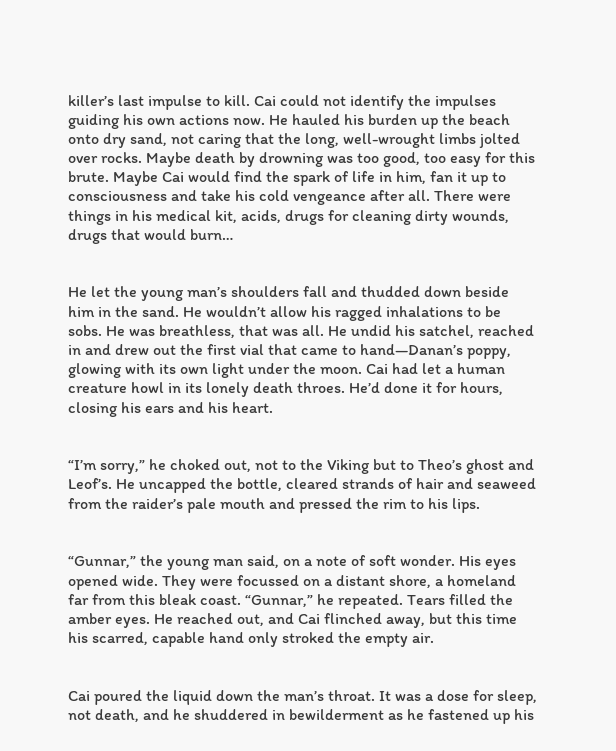killer’s last impulse to kill. Cai could not identify the impulses guiding his own actions now. He hauled his burden up the beach onto dry sand, not caring that the long, well-wrought limbs jolted over rocks. Maybe death by drowning was too good, too easy for this brute. Maybe Cai would find the spark of life in him, fan it up to consciousness and take his cold vengeance after all. There were things in his medical kit, acids, drugs for cleaning dirty wounds, drugs that would burn…


He let the young man’s shoulders fall and thudded down beside him in the sand. He wouldn’t allow his ragged inhalations to be sobs. He was breathless, that was all. He undid his satchel, reached in and drew out the first vial that came to hand—Danan’s poppy, glowing with its own light under the moon. Cai had let a human creature howl in its lonely death throes. He’d done it for hours, closing his ears and his heart.


“I’m sorry,” he choked out, not to the Viking but to Theo’s ghost and Leof’s. He uncapped the bottle, cleared strands of hair and seaweed from the raider’s pale mouth and pressed the rim to his lips.


“Gunnar,” the young man said, on a note of soft wonder. His eyes opened wide. They were focussed on a distant shore, a homeland far from this bleak coast. “Gunnar,” he repeated. Tears filled the amber eyes. He reached out, and Cai flinched away, but this time his scarred, capable hand only stroked the empty air.


Cai poured the liquid down the man’s throat. It was a dose for sleep, not death, and he shuddered in bewilderment as he fastened up his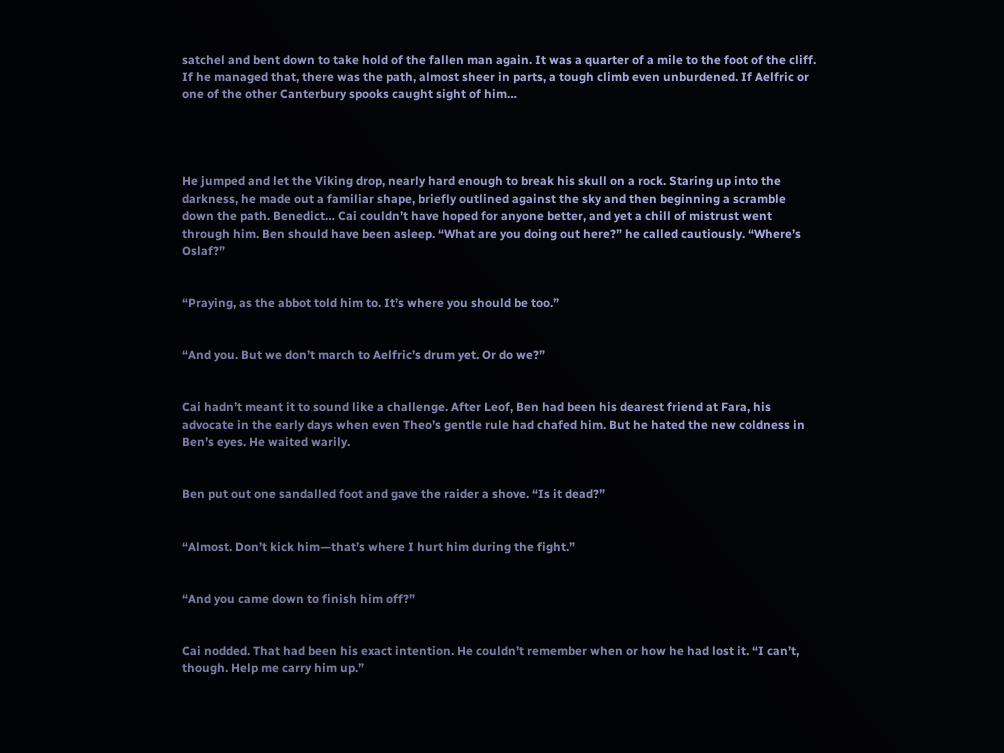satchel and bent down to take hold of the fallen man again. It was a quarter of a mile to the foot of the cliff. If he managed that, there was the path, almost sheer in parts, a tough climb even unburdened. If Aelfric or one of the other Canterbury spooks caught sight of him…




He jumped and let the Viking drop, nearly hard enough to break his skull on a rock. Staring up into the darkness, he made out a familiar shape, briefly outlined against the sky and then beginning a scramble down the path. Benedict… Cai couldn’t have hoped for anyone better, and yet a chill of mistrust went through him. Ben should have been asleep. “What are you doing out here?” he called cautiously. “Where’s Oslaf?”


“Praying, as the abbot told him to. It’s where you should be too.”


“And you. But we don’t march to Aelfric’s drum yet. Or do we?”


Cai hadn’t meant it to sound like a challenge. After Leof, Ben had been his dearest friend at Fara, his advocate in the early days when even Theo’s gentle rule had chafed him. But he hated the new coldness in Ben’s eyes. He waited warily.


Ben put out one sandalled foot and gave the raider a shove. “Is it dead?”


“Almost. Don’t kick him—that’s where I hurt him during the fight.”


“And you came down to finish him off?”


Cai nodded. That had been his exact intention. He couldn’t remember when or how he had lost it. “I can’t, though. Help me carry him up.”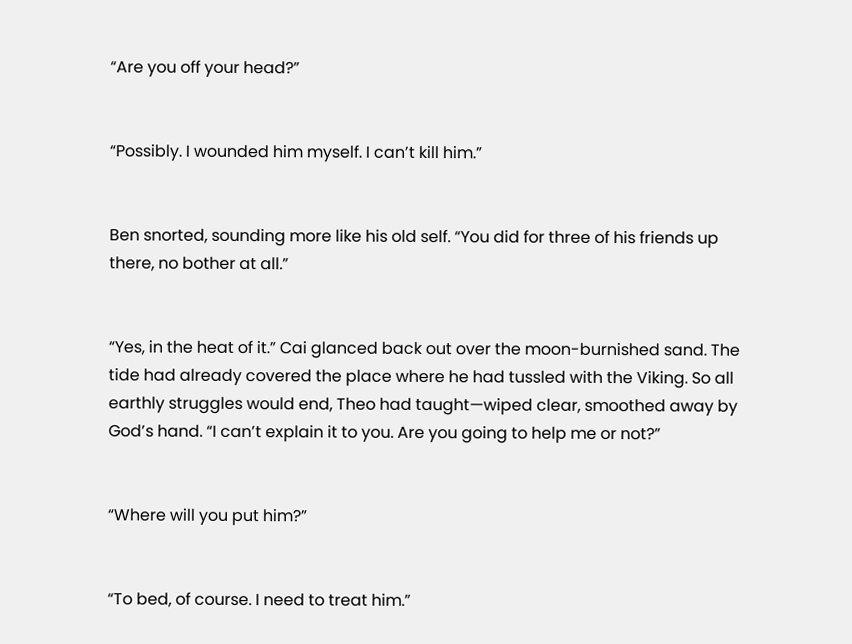“Are you off your head?”


“Possibly. I wounded him myself. I can’t kill him.”


Ben snorted, sounding more like his old self. “You did for three of his friends up there, no bother at all.”


“Yes, in the heat of it.” Cai glanced back out over the moon-burnished sand. The tide had already covered the place where he had tussled with the Viking. So all earthly struggles would end, Theo had taught—wiped clear, smoothed away by God’s hand. “I can’t explain it to you. Are you going to help me or not?”


“Where will you put him?”


“To bed, of course. I need to treat him.”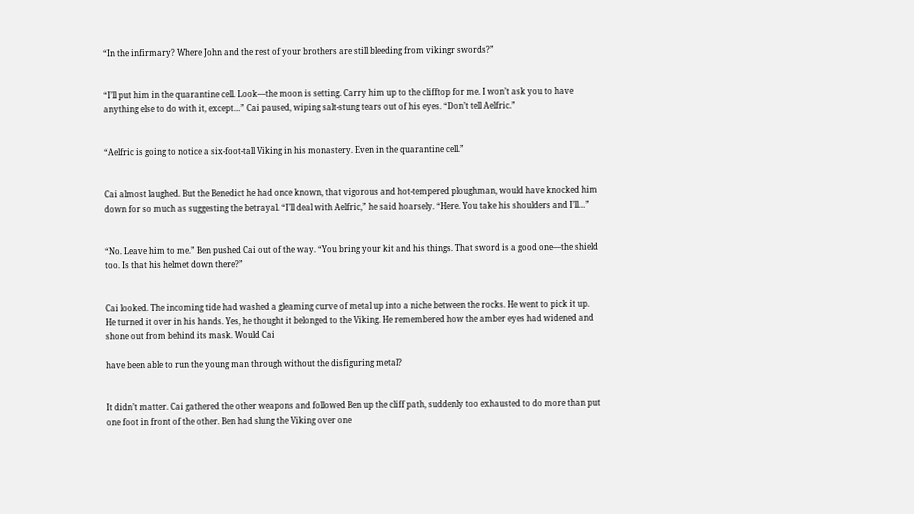“In the infirmary? Where John and the rest of your brothers are still bleeding from vikingr swords?”


“I’ll put him in the quarantine cell. Look—the moon is setting. Carry him up to the clifftop for me. I won’t ask you to have anything else to do with it, except…” Cai paused, wiping salt-stung tears out of his eyes. “Don’t tell Aelfric.”


“Aelfric is going to notice a six-foot-tall Viking in his monastery. Even in the quarantine cell.”


Cai almost laughed. But the Benedict he had once known, that vigorous and hot-tempered ploughman, would have knocked him down for so much as suggesting the betrayal. “I’ll deal with Aelfric,” he said hoarsely. “Here. You take his shoulders and I’ll…”


“No. Leave him to me.” Ben pushed Cai out of the way. “You bring your kit and his things. That sword is a good one—the shield too. Is that his helmet down there?”


Cai looked. The incoming tide had washed a gleaming curve of metal up into a niche between the rocks. He went to pick it up. He turned it over in his hands. Yes, he thought it belonged to the Viking. He remembered how the amber eyes had widened and shone out from behind its mask. Would Cai

have been able to run the young man through without the disfiguring metal?


It didn’t matter. Cai gathered the other weapons and followed Ben up the cliff path, suddenly too exhausted to do more than put one foot in front of the other. Ben had slung the Viking over one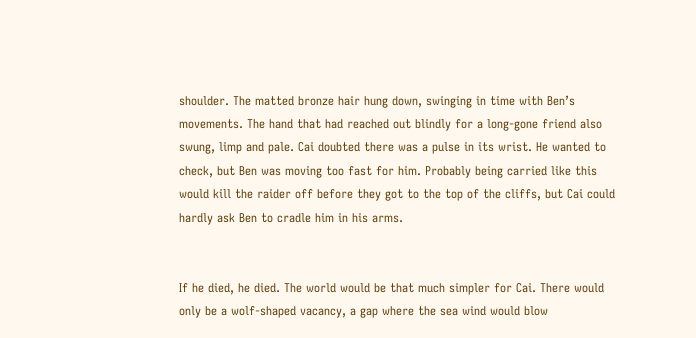shoulder. The matted bronze hair hung down, swinging in time with Ben’s movements. The hand that had reached out blindly for a long-gone friend also swung, limp and pale. Cai doubted there was a pulse in its wrist. He wanted to check, but Ben was moving too fast for him. Probably being carried like this would kill the raider off before they got to the top of the cliffs, but Cai could hardly ask Ben to cradle him in his arms.


If he died, he died. The world would be that much simpler for Cai. There would only be a wolf-shaped vacancy, a gap where the sea wind would blow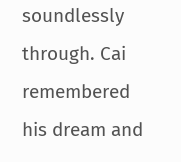soundlessly through. Cai remembered his dream and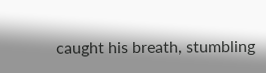caught his breath, stumbling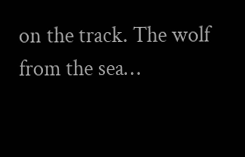on the track. The wolf from the sea…